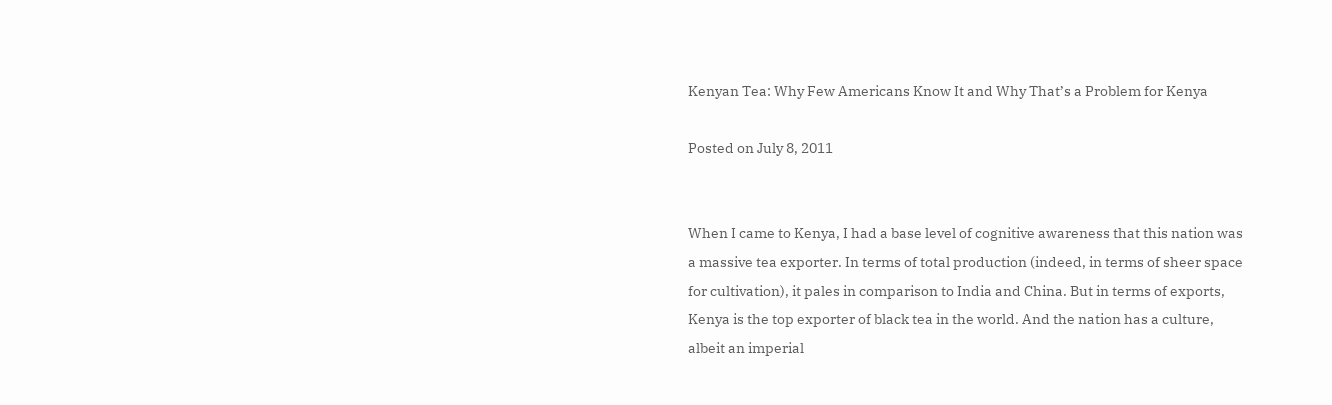Kenyan Tea: Why Few Americans Know It and Why That’s a Problem for Kenya

Posted on July 8, 2011


When I came to Kenya, I had a base level of cognitive awareness that this nation was a massive tea exporter. In terms of total production (indeed, in terms of sheer space for cultivation), it pales in comparison to India and China. But in terms of exports, Kenya is the top exporter of black tea in the world. And the nation has a culture, albeit an imperial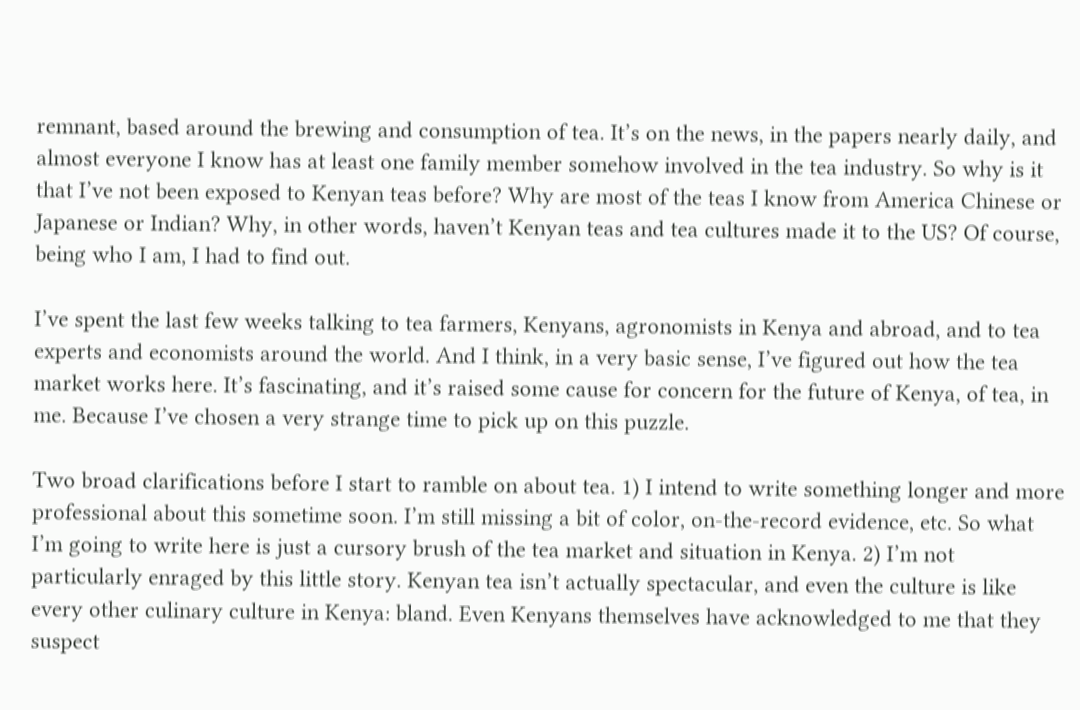remnant, based around the brewing and consumption of tea. It’s on the news, in the papers nearly daily, and almost everyone I know has at least one family member somehow involved in the tea industry. So why is it that I’ve not been exposed to Kenyan teas before? Why are most of the teas I know from America Chinese or Japanese or Indian? Why, in other words, haven’t Kenyan teas and tea cultures made it to the US? Of course, being who I am, I had to find out.

I’ve spent the last few weeks talking to tea farmers, Kenyans, agronomists in Kenya and abroad, and to tea experts and economists around the world. And I think, in a very basic sense, I’ve figured out how the tea market works here. It’s fascinating, and it’s raised some cause for concern for the future of Kenya, of tea, in me. Because I’ve chosen a very strange time to pick up on this puzzle.

Two broad clarifications before I start to ramble on about tea. 1) I intend to write something longer and more professional about this sometime soon. I’m still missing a bit of color, on-the-record evidence, etc. So what I’m going to write here is just a cursory brush of the tea market and situation in Kenya. 2) I’m not particularly enraged by this little story. Kenyan tea isn’t actually spectacular, and even the culture is like every other culinary culture in Kenya: bland. Even Kenyans themselves have acknowledged to me that they suspect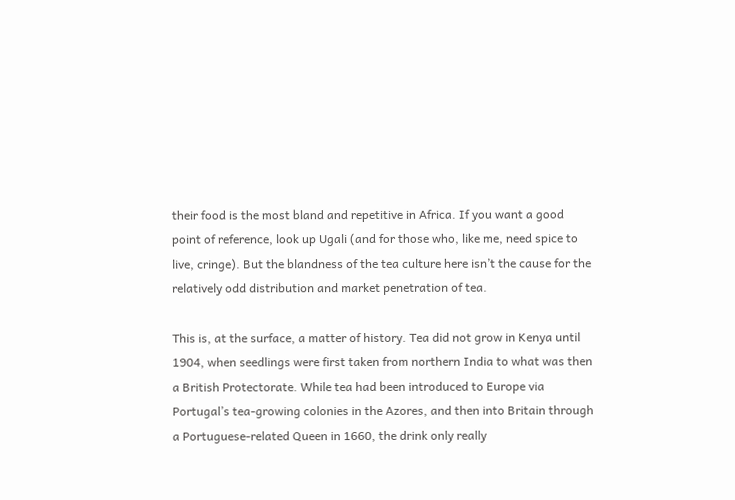their food is the most bland and repetitive in Africa. If you want a good point of reference, look up Ugali (and for those who, like me, need spice to live, cringe). But the blandness of the tea culture here isn’t the cause for the relatively odd distribution and market penetration of tea.

This is, at the surface, a matter of history. Tea did not grow in Kenya until 1904, when seedlings were first taken from northern India to what was then a British Protectorate. While tea had been introduced to Europe via Portugal’s tea-growing colonies in the Azores, and then into Britain through a Portuguese-related Queen in 1660, the drink only really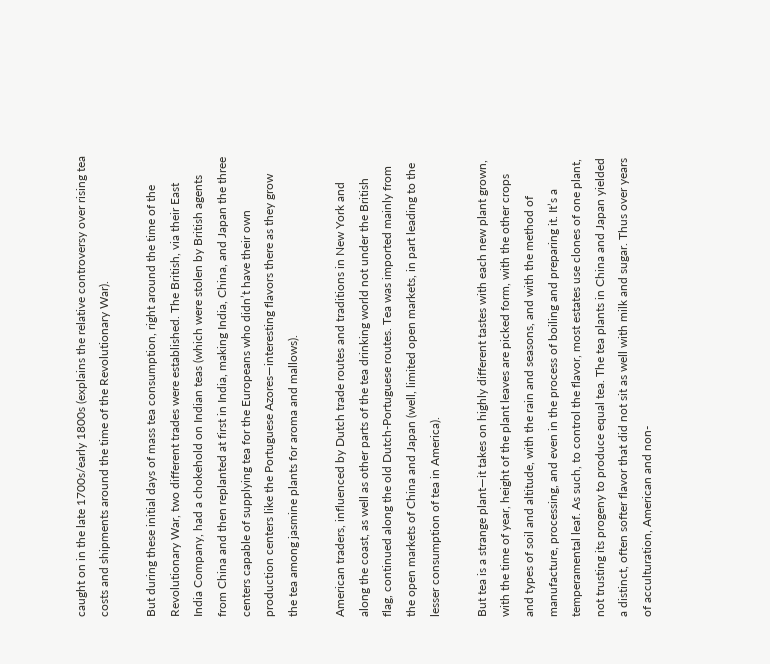caught on in the late 1700s/early 1800s (explains the relative controversy over rising tea costs and shipments around the time of the Revolutionary War).

But during these initial days of mass tea consumption, right around the time of the Revolutionary War, two different trades were established. The British, via their East India Company, had a chokehold on Indian teas (which were stolen by British agents from China and then replanted at first in India, making India, China, and Japan the three centers capable of supplying tea for the Europeans who didn’t have their own production centers like the Portuguese Azores—interesting flavors there as they grow the tea among jasmine plants for aroma and mallows).

American traders, influenced by Dutch trade routes and traditions in New York and along the coast, as well as other parts of the tea drinking world not under the British flag, continued along the old Dutch-Portuguese routes. Tea was imported mainly from the open markets of China and Japan (well, limited open markets, in part leading to the lesser consumption of tea in America).

But tea is a strange plant—it takes on highly different tastes with each new plant grown, with the time of year, height of the plant leaves are picked form, with the other crops and types of soil and altitude, with the rain and seasons, and with the method of manufacture, processing, and even in the process of boiling and preparing it. It’s a temperamental leaf. As such, to control the flavor, most estates use clones of one plant, not trusting its progeny to produce equal tea. The tea plants in China and Japan yielded a distinct, often softer flavor that did not sit as well with milk and sugar. Thus over years of acculturation, American and non-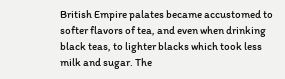British Empire palates became accustomed to softer flavors of tea, and even when drinking black teas, to lighter blacks which took less milk and sugar. The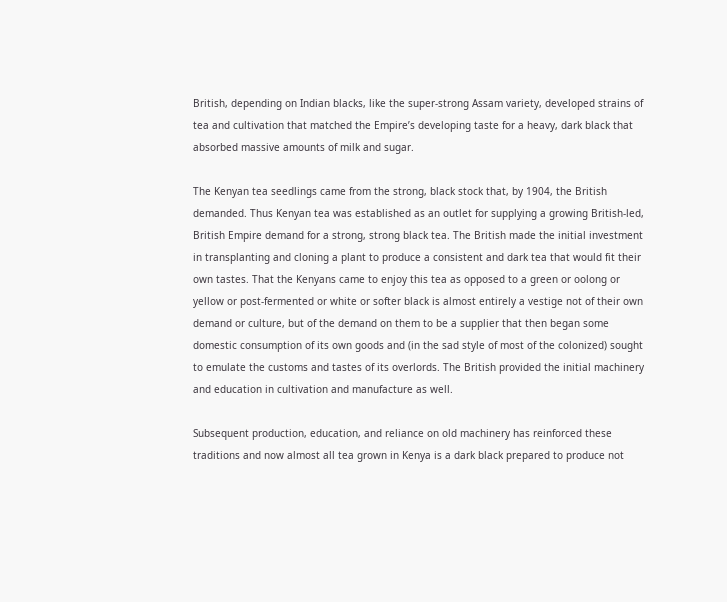British, depending on Indian blacks, like the super-strong Assam variety, developed strains of tea and cultivation that matched the Empire’s developing taste for a heavy, dark black that absorbed massive amounts of milk and sugar.

The Kenyan tea seedlings came from the strong, black stock that, by 1904, the British demanded. Thus Kenyan tea was established as an outlet for supplying a growing British-led, British Empire demand for a strong, strong black tea. The British made the initial investment in transplanting and cloning a plant to produce a consistent and dark tea that would fit their own tastes. That the Kenyans came to enjoy this tea as opposed to a green or oolong or yellow or post-fermented or white or softer black is almost entirely a vestige not of their own demand or culture, but of the demand on them to be a supplier that then began some domestic consumption of its own goods and (in the sad style of most of the colonized) sought to emulate the customs and tastes of its overlords. The British provided the initial machinery and education in cultivation and manufacture as well.

Subsequent production, education, and reliance on old machinery has reinforced these traditions and now almost all tea grown in Kenya is a dark black prepared to produce not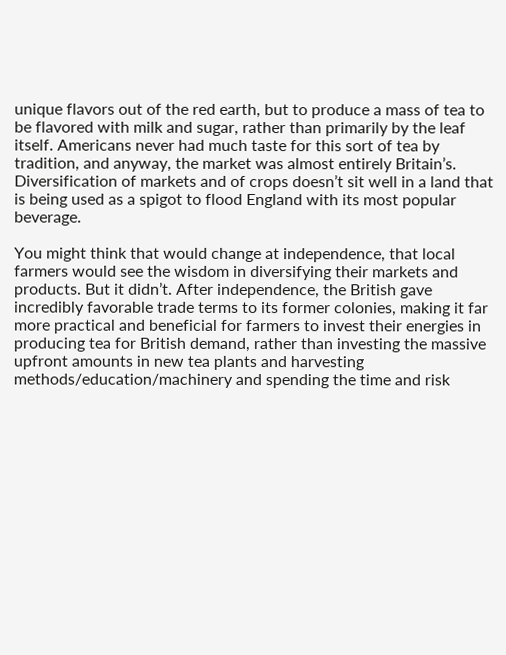unique flavors out of the red earth, but to produce a mass of tea to be flavored with milk and sugar, rather than primarily by the leaf itself. Americans never had much taste for this sort of tea by tradition, and anyway, the market was almost entirely Britain’s. Diversification of markets and of crops doesn’t sit well in a land that is being used as a spigot to flood England with its most popular beverage.

You might think that would change at independence, that local farmers would see the wisdom in diversifying their markets and products. But it didn’t. After independence, the British gave incredibly favorable trade terms to its former colonies, making it far more practical and beneficial for farmers to invest their energies in producing tea for British demand, rather than investing the massive upfront amounts in new tea plants and harvesting methods/education/machinery and spending the time and risk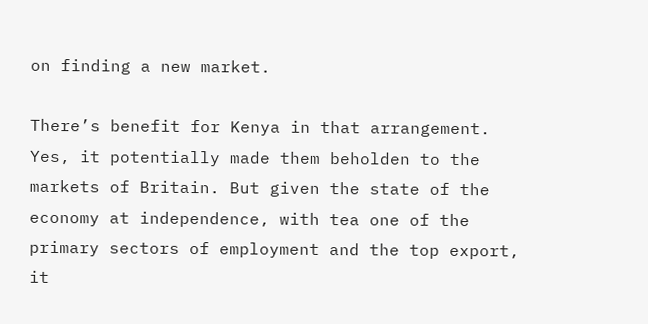on finding a new market.

There’s benefit for Kenya in that arrangement. Yes, it potentially made them beholden to the markets of Britain. But given the state of the economy at independence, with tea one of the primary sectors of employment and the top export, it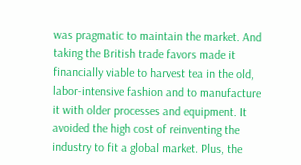was pragmatic to maintain the market. And taking the British trade favors made it financially viable to harvest tea in the old, labor-intensive fashion and to manufacture it with older processes and equipment. It avoided the high cost of reinventing the industry to fit a global market. Plus, the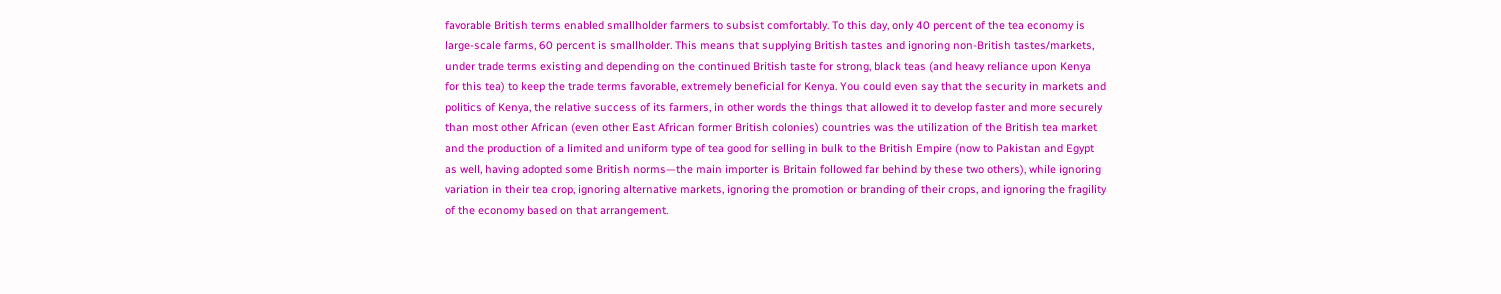favorable British terms enabled smallholder farmers to subsist comfortably. To this day, only 40 percent of the tea economy is large-scale farms, 60 percent is smallholder. This means that supplying British tastes and ignoring non-British tastes/markets, under trade terms existing and depending on the continued British taste for strong, black teas (and heavy reliance upon Kenya for this tea) to keep the trade terms favorable, extremely beneficial for Kenya. You could even say that the security in markets and politics of Kenya, the relative success of its farmers, in other words the things that allowed it to develop faster and more securely than most other African (even other East African former British colonies) countries was the utilization of the British tea market and the production of a limited and uniform type of tea good for selling in bulk to the British Empire (now to Pakistan and Egypt as well, having adopted some British norms—the main importer is Britain followed far behind by these two others), while ignoring variation in their tea crop, ignoring alternative markets, ignoring the promotion or branding of their crops, and ignoring the fragility of the economy based on that arrangement.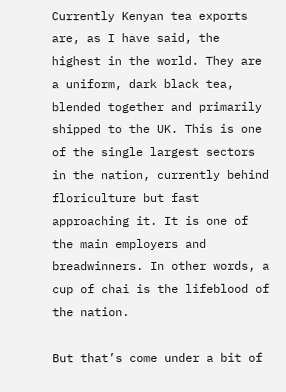Currently Kenyan tea exports are, as I have said, the highest in the world. They are a uniform, dark black tea, blended together and primarily shipped to the UK. This is one of the single largest sectors in the nation, currently behind floriculture but fast approaching it. It is one of the main employers and breadwinners. In other words, a cup of chai is the lifeblood of the nation.

But that’s come under a bit of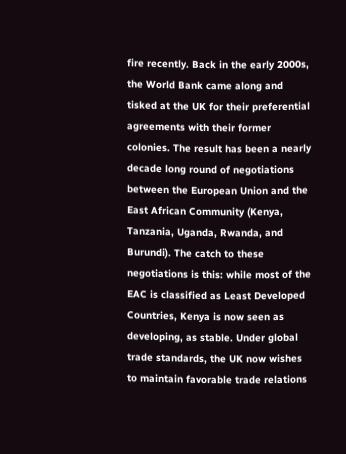fire recently. Back in the early 2000s, the World Bank came along and tisked at the UK for their preferential agreements with their former colonies. The result has been a nearly decade long round of negotiations between the European Union and the East African Community (Kenya, Tanzania, Uganda, Rwanda, and Burundi). The catch to these negotiations is this: while most of the EAC is classified as Least Developed Countries, Kenya is now seen as developing, as stable. Under global trade standards, the UK now wishes to maintain favorable trade relations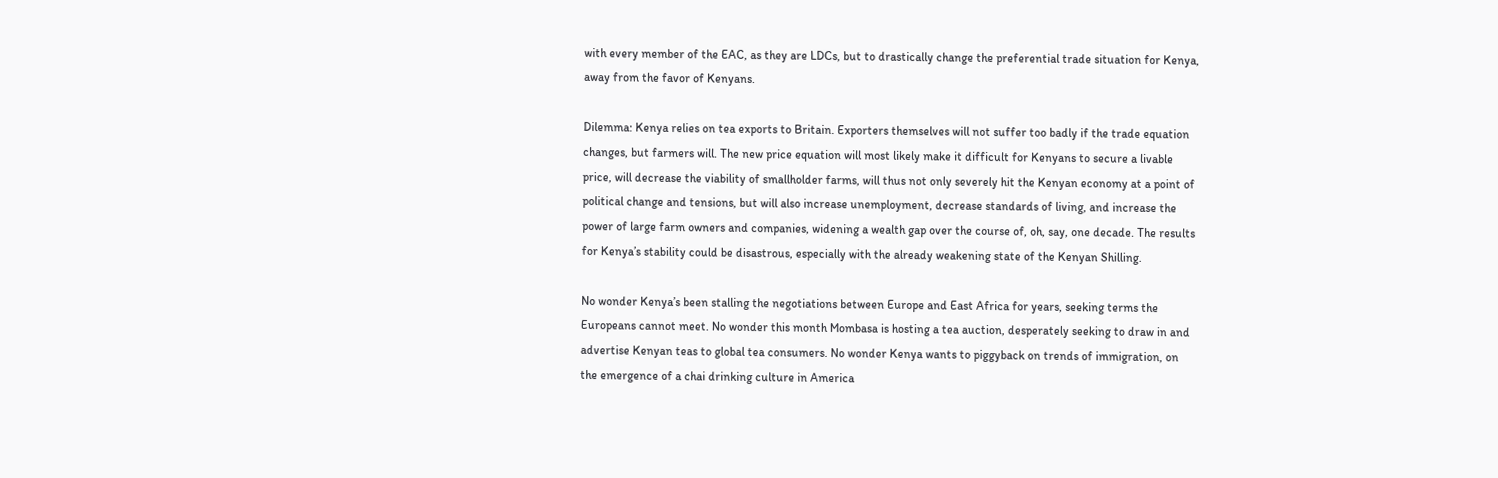with every member of the EAC, as they are LDCs, but to drastically change the preferential trade situation for Kenya, away from the favor of Kenyans.

Dilemma: Kenya relies on tea exports to Britain. Exporters themselves will not suffer too badly if the trade equation changes, but farmers will. The new price equation will most likely make it difficult for Kenyans to secure a livable price, will decrease the viability of smallholder farms, will thus not only severely hit the Kenyan economy at a point of political change and tensions, but will also increase unemployment, decrease standards of living, and increase the power of large farm owners and companies, widening a wealth gap over the course of, oh, say, one decade. The results for Kenya’s stability could be disastrous, especially with the already weakening state of the Kenyan Shilling.

No wonder Kenya’s been stalling the negotiations between Europe and East Africa for years, seeking terms the Europeans cannot meet. No wonder this month Mombasa is hosting a tea auction, desperately seeking to draw in and advertise Kenyan teas to global tea consumers. No wonder Kenya wants to piggyback on trends of immigration, on the emergence of a chai drinking culture in America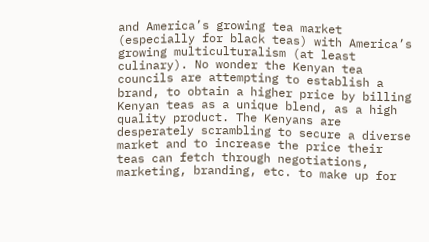and America’s growing tea market (especially for black teas) with America’s growing multiculturalism (at least culinary). No wonder the Kenyan tea councils are attempting to establish a brand, to obtain a higher price by billing Kenyan teas as a unique blend, as a high quality product. The Kenyans are desperately scrambling to secure a diverse market and to increase the price their teas can fetch through negotiations, marketing, branding, etc. to make up for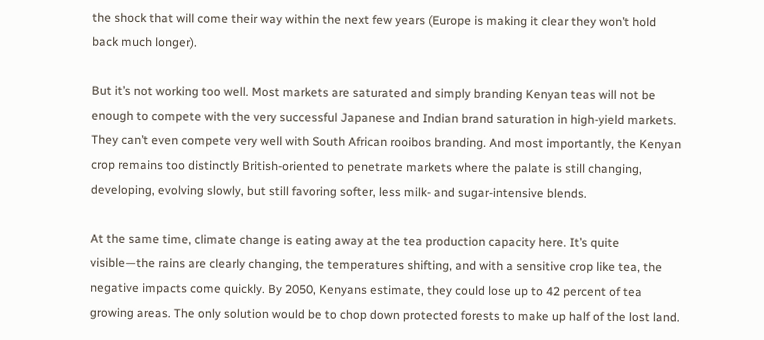the shock that will come their way within the next few years (Europe is making it clear they won’t hold back much longer).

But it’s not working too well. Most markets are saturated and simply branding Kenyan teas will not be enough to compete with the very successful Japanese and Indian brand saturation in high-yield markets. They can’t even compete very well with South African rooibos branding. And most importantly, the Kenyan crop remains too distinctly British-oriented to penetrate markets where the palate is still changing, developing, evolving slowly, but still favoring softer, less milk- and sugar-intensive blends.

At the same time, climate change is eating away at the tea production capacity here. It’s quite visible—the rains are clearly changing, the temperatures shifting, and with a sensitive crop like tea, the negative impacts come quickly. By 2050, Kenyans estimate, they could lose up to 42 percent of tea growing areas. The only solution would be to chop down protected forests to make up half of the lost land.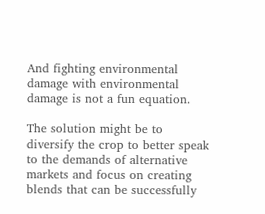And fighting environmental damage with environmental damage is not a fun equation.

The solution might be to diversify the crop to better speak to the demands of alternative markets and focus on creating blends that can be successfully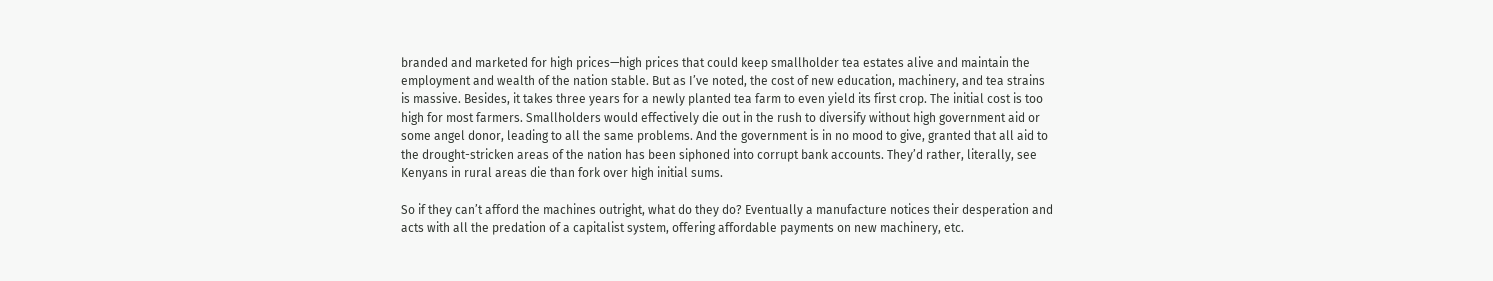branded and marketed for high prices—high prices that could keep smallholder tea estates alive and maintain the employment and wealth of the nation stable. But as I’ve noted, the cost of new education, machinery, and tea strains is massive. Besides, it takes three years for a newly planted tea farm to even yield its first crop. The initial cost is too high for most farmers. Smallholders would effectively die out in the rush to diversify without high government aid or some angel donor, leading to all the same problems. And the government is in no mood to give, granted that all aid to the drought-stricken areas of the nation has been siphoned into corrupt bank accounts. They’d rather, literally, see Kenyans in rural areas die than fork over high initial sums.

So if they can’t afford the machines outright, what do they do? Eventually a manufacture notices their desperation and acts with all the predation of a capitalist system, offering affordable payments on new machinery, etc.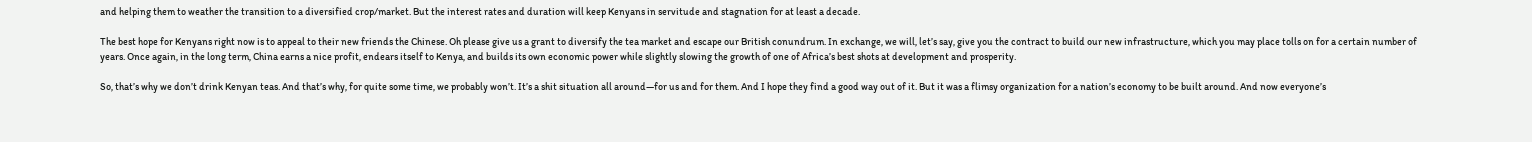and helping them to weather the transition to a diversified crop/market. But the interest rates and duration will keep Kenyans in servitude and stagnation for at least a decade.

The best hope for Kenyans right now is to appeal to their new friends the Chinese. Oh please give us a grant to diversify the tea market and escape our British conundrum. In exchange, we will, let’s say, give you the contract to build our new infrastructure, which you may place tolls on for a certain number of years. Once again, in the long term, China earns a nice profit, endears itself to Kenya, and builds its own economic power while slightly slowing the growth of one of Africa’s best shots at development and prosperity.

So, that’s why we don’t drink Kenyan teas. And that’s why, for quite some time, we probably won’t. It’s a shit situation all around—for us and for them. And I hope they find a good way out of it. But it was a flimsy organization for a nation’s economy to be built around. And now everyone’s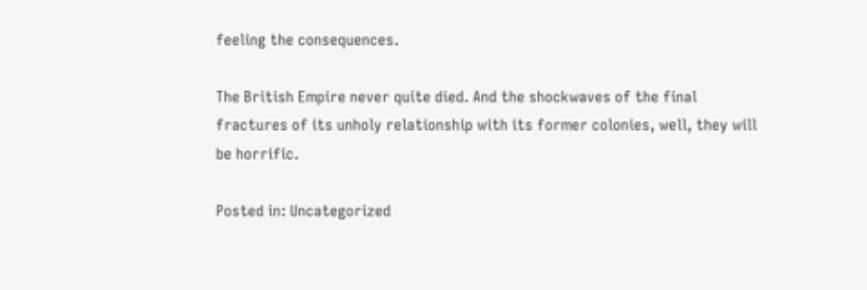feeling the consequences.

The British Empire never quite died. And the shockwaves of the final fractures of its unholy relationship with its former colonies, well, they will be horrific.

Posted in: Uncategorized